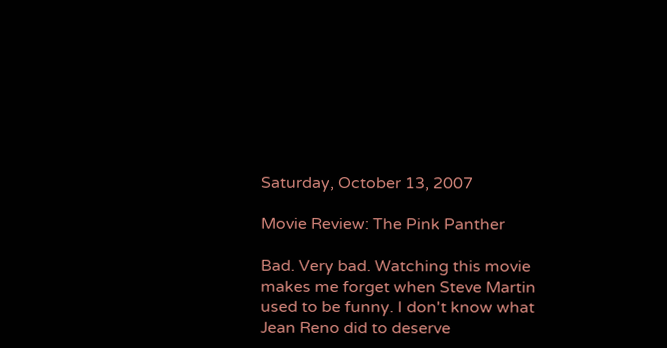Saturday, October 13, 2007

Movie Review: The Pink Panther

Bad. Very bad. Watching this movie makes me forget when Steve Martin used to be funny. I don't know what Jean Reno did to deserve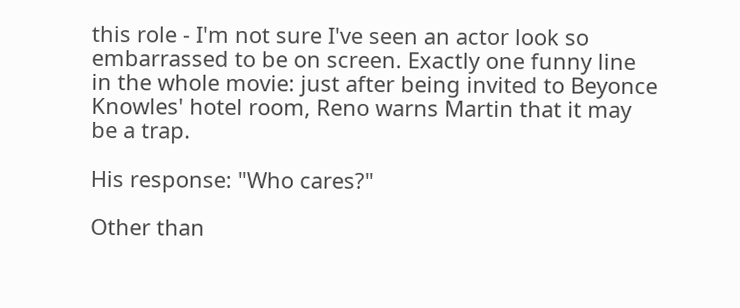this role - I'm not sure I've seen an actor look so embarrassed to be on screen. Exactly one funny line in the whole movie: just after being invited to Beyonce Knowles' hotel room, Reno warns Martin that it may be a trap.

His response: "Who cares?"

Other than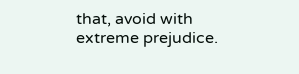that, avoid with extreme prejudice.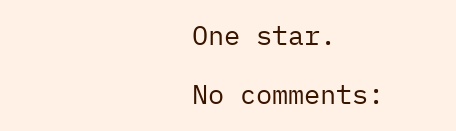One star.

No comments: